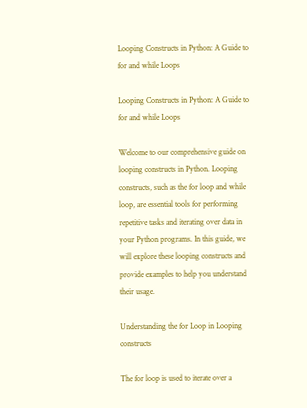Looping Constructs in Python: A Guide to for and while Loops

Looping Constructs in Python: A Guide to for and while Loops

Welcome to our comprehensive guide on looping constructs in Python. Looping constructs, such as the for loop and while loop, are essential tools for performing repetitive tasks and iterating over data in your Python programs. In this guide, we will explore these looping constructs and provide examples to help you understand their usage.

Understanding the for Loop in Looping constructs

The for loop is used to iterate over a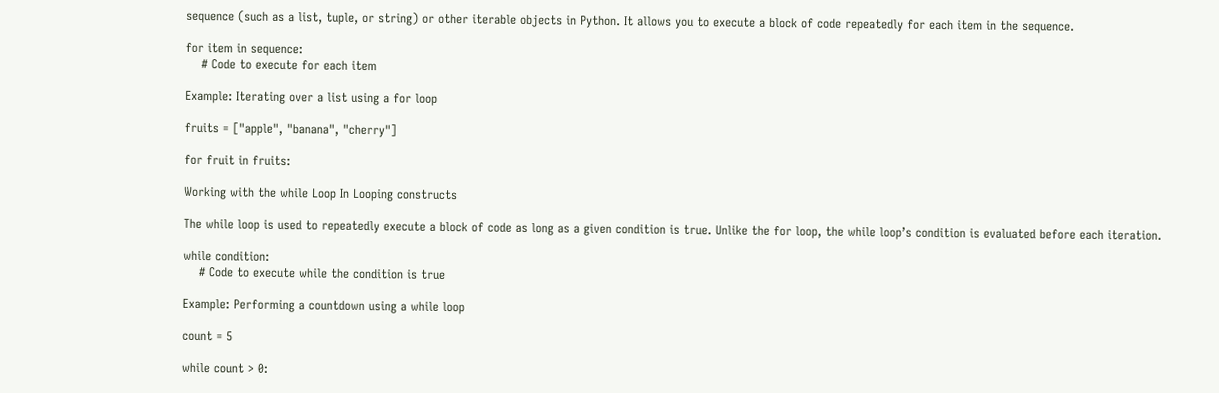sequence (such as a list, tuple, or string) or other iterable objects in Python. It allows you to execute a block of code repeatedly for each item in the sequence.

for item in sequence:
    # Code to execute for each item

Example: Iterating over a list using a for loop

fruits = ["apple", "banana", "cherry"]

for fruit in fruits:

Working with the while Loop In Looping constructs

The while loop is used to repeatedly execute a block of code as long as a given condition is true. Unlike the for loop, the while loop’s condition is evaluated before each iteration.

while condition:
    # Code to execute while the condition is true

Example: Performing a countdown using a while loop

count = 5

while count > 0: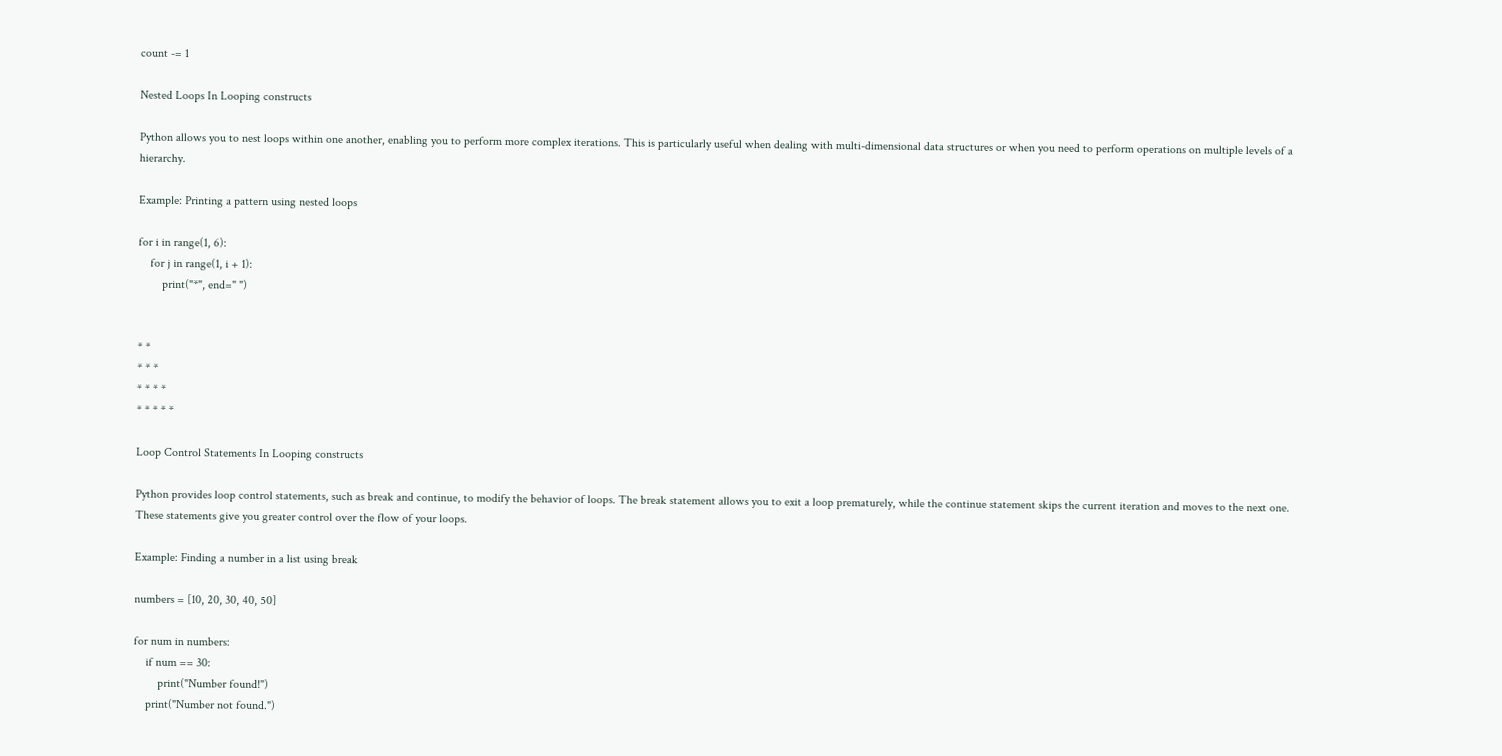count -= 1

Nested Loops In Looping constructs

Python allows you to nest loops within one another, enabling you to perform more complex iterations. This is particularly useful when dealing with multi-dimensional data structures or when you need to perform operations on multiple levels of a hierarchy.

Example: Printing a pattern using nested loops

for i in range(1, 6):
    for j in range(1, i + 1):
        print("*", end=" ")


* *
* * *
* * * *
* * * * *

Loop Control Statements In Looping constructs

Python provides loop control statements, such as break and continue, to modify the behavior of loops. The break statement allows you to exit a loop prematurely, while the continue statement skips the current iteration and moves to the next one. These statements give you greater control over the flow of your loops.

Example: Finding a number in a list using break

numbers = [10, 20, 30, 40, 50]

for num in numbers:
    if num == 30:
        print("Number found!")
    print("Number not found.")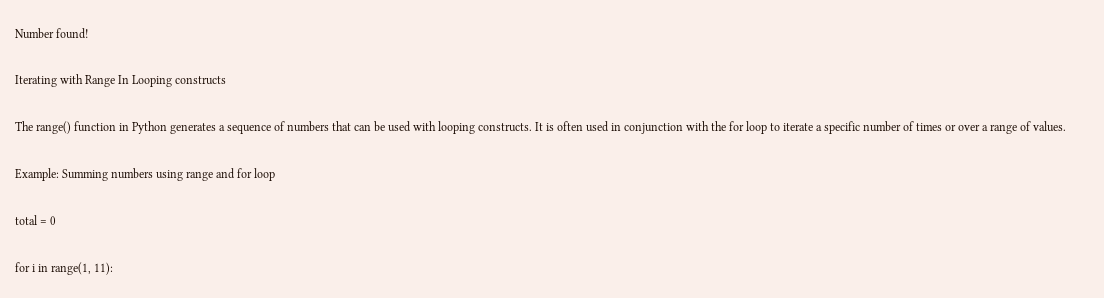Number found!

Iterating with Range In Looping constructs

The range() function in Python generates a sequence of numbers that can be used with looping constructs. It is often used in conjunction with the for loop to iterate a specific number of times or over a range of values.

Example: Summing numbers using range and for loop

total = 0

for i in range(1, 11):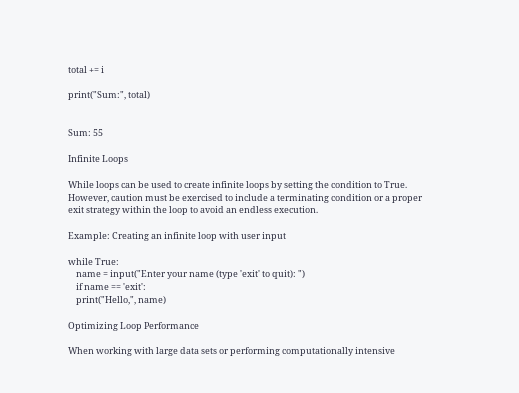total += i

print("Sum:", total)


Sum: 55

Infinite Loops

While loops can be used to create infinite loops by setting the condition to True. However, caution must be exercised to include a terminating condition or a proper exit strategy within the loop to avoid an endless execution.

Example: Creating an infinite loop with user input

while True:
    name = input("Enter your name (type 'exit' to quit): ")
    if name == 'exit':
    print("Hello,", name)

Optimizing Loop Performance

When working with large data sets or performing computationally intensive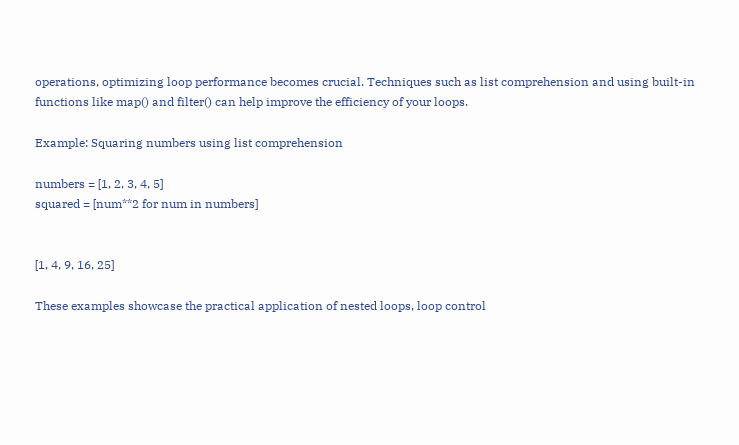operations, optimizing loop performance becomes crucial. Techniques such as list comprehension and using built-in functions like map() and filter() can help improve the efficiency of your loops.

Example: Squaring numbers using list comprehension

numbers = [1, 2, 3, 4, 5]
squared = [num**2 for num in numbers]


[1, 4, 9, 16, 25]

These examples showcase the practical application of nested loops, loop control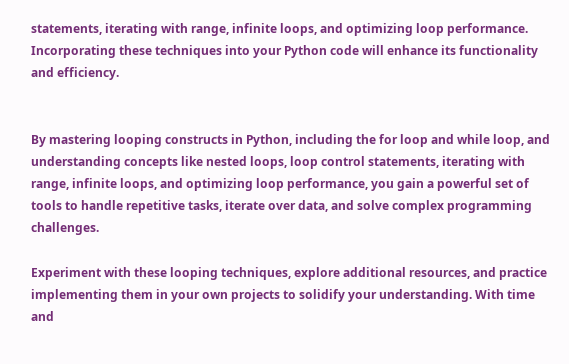statements, iterating with range, infinite loops, and optimizing loop performance. Incorporating these techniques into your Python code will enhance its functionality and efficiency.


By mastering looping constructs in Python, including the for loop and while loop, and understanding concepts like nested loops, loop control statements, iterating with range, infinite loops, and optimizing loop performance, you gain a powerful set of tools to handle repetitive tasks, iterate over data, and solve complex programming challenges.

Experiment with these looping techniques, explore additional resources, and practice implementing them in your own projects to solidify your understanding. With time and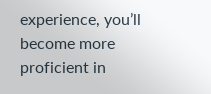experience, you’ll become more proficient in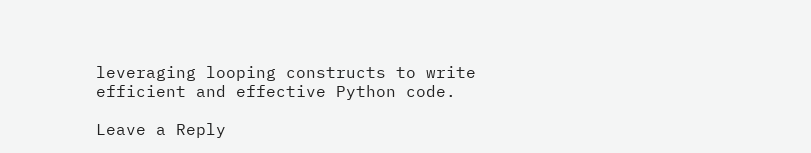leveraging looping constructs to write efficient and effective Python code.

Leave a Reply